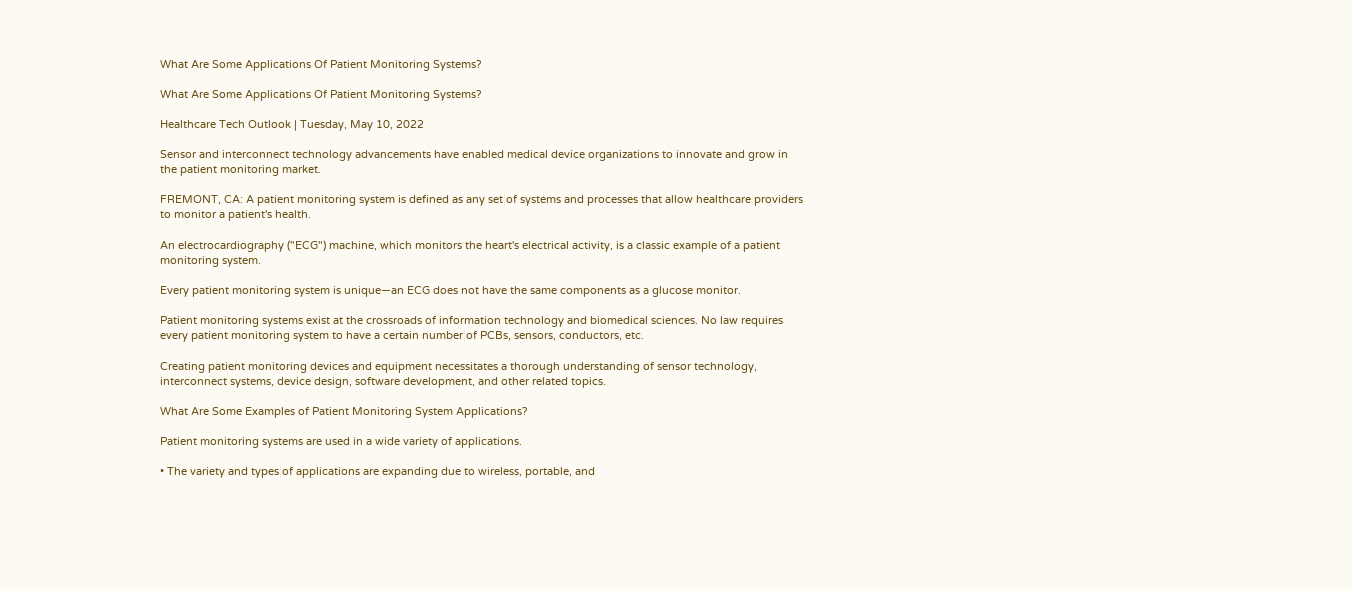What Are Some Applications Of Patient Monitoring Systems?

What Are Some Applications Of Patient Monitoring Systems?

Healthcare Tech Outlook | Tuesday, May 10, 2022

Sensor and interconnect technology advancements have enabled medical device organizations to innovate and grow in the patient monitoring market.

FREMONT, CA: A patient monitoring system is defined as any set of systems and processes that allow healthcare providers to monitor a patient's health.

An electrocardiography ("ECG") machine, which monitors the heart's electrical activity, is a classic example of a patient monitoring system.

Every patient monitoring system is unique—an ECG does not have the same components as a glucose monitor.

Patient monitoring systems exist at the crossroads of information technology and biomedical sciences. No law requires every patient monitoring system to have a certain number of PCBs, sensors, conductors, etc.

Creating patient monitoring devices and equipment necessitates a thorough understanding of sensor technology, interconnect systems, device design, software development, and other related topics.

What Are Some Examples of Patient Monitoring System Applications?

Patient monitoring systems are used in a wide variety of applications.

• The variety and types of applications are expanding due to wireless, portable, and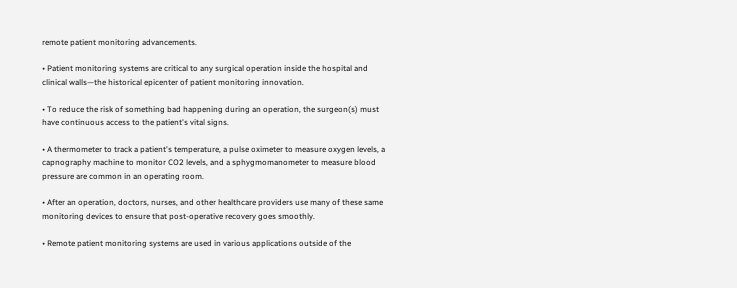remote patient monitoring advancements.

• Patient monitoring systems are critical to any surgical operation inside the hospital and clinical walls—the historical epicenter of patient monitoring innovation.

• To reduce the risk of something bad happening during an operation, the surgeon(s) must have continuous access to the patient's vital signs.

• A thermometer to track a patient's temperature, a pulse oximeter to measure oxygen levels, a capnography machine to monitor CO2 levels, and a sphygmomanometer to measure blood pressure are common in an operating room.

• After an operation, doctors, nurses, and other healthcare providers use many of these same monitoring devices to ensure that post-operative recovery goes smoothly.

• Remote patient monitoring systems are used in various applications outside of the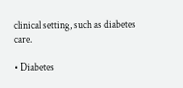clinical setting, such as diabetes care.

• Diabetes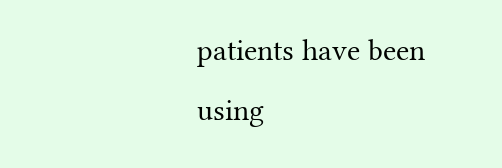patients have been using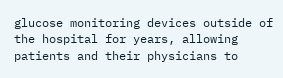glucose monitoring devices outside of the hospital for years, allowing patients and their physicians to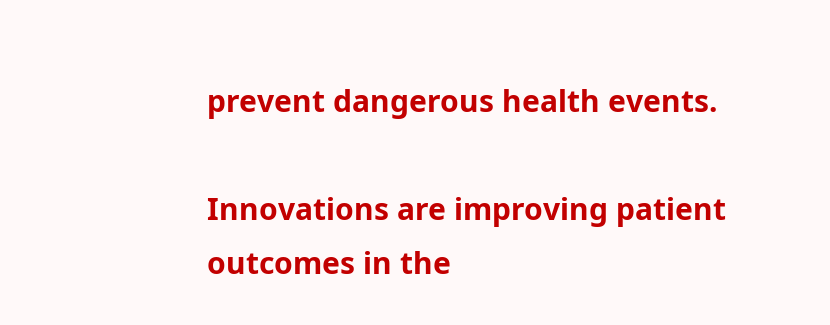prevent dangerous health events.

Innovations are improving patient outcomes in the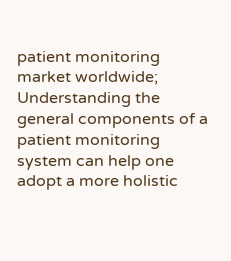patient monitoring market worldwide; Understanding the general components of a patient monitoring system can help one adopt a more holistic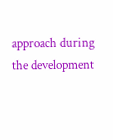approach during the development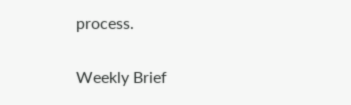process.

Weekly Brief